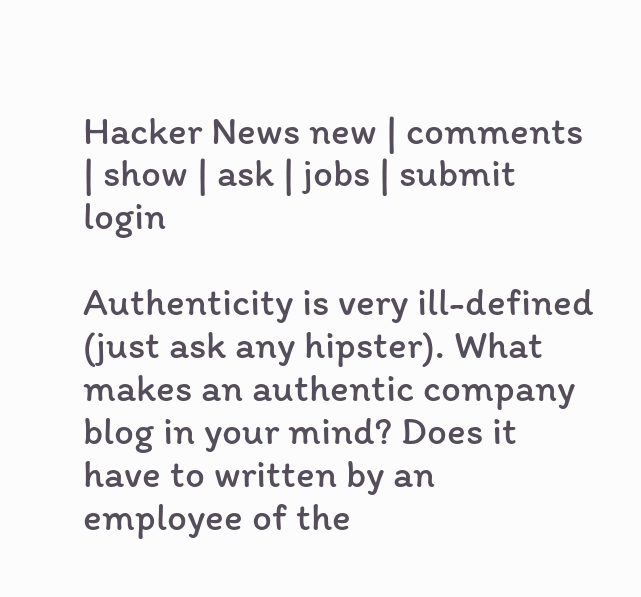Hacker News new | comments | show | ask | jobs | submit login

Authenticity is very ill-defined (just ask any hipster). What makes an authentic company blog in your mind? Does it have to written by an employee of the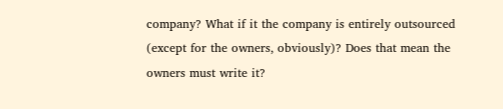company? What if it the company is entirely outsourced (except for the owners, obviously)? Does that mean the owners must write it?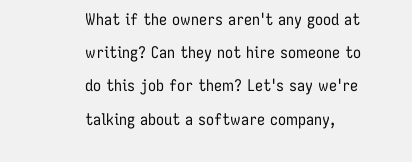What if the owners aren't any good at writing? Can they not hire someone to do this job for them? Let's say we're talking about a software company,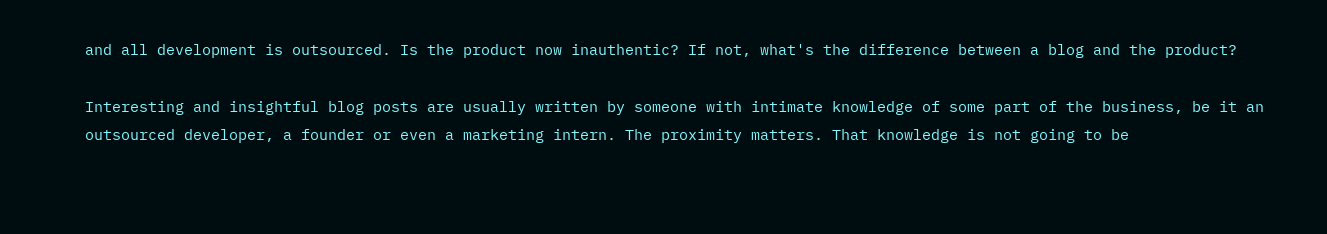and all development is outsourced. Is the product now inauthentic? If not, what's the difference between a blog and the product?

Interesting and insightful blog posts are usually written by someone with intimate knowledge of some part of the business, be it an outsourced developer, a founder or even a marketing intern. The proximity matters. That knowledge is not going to be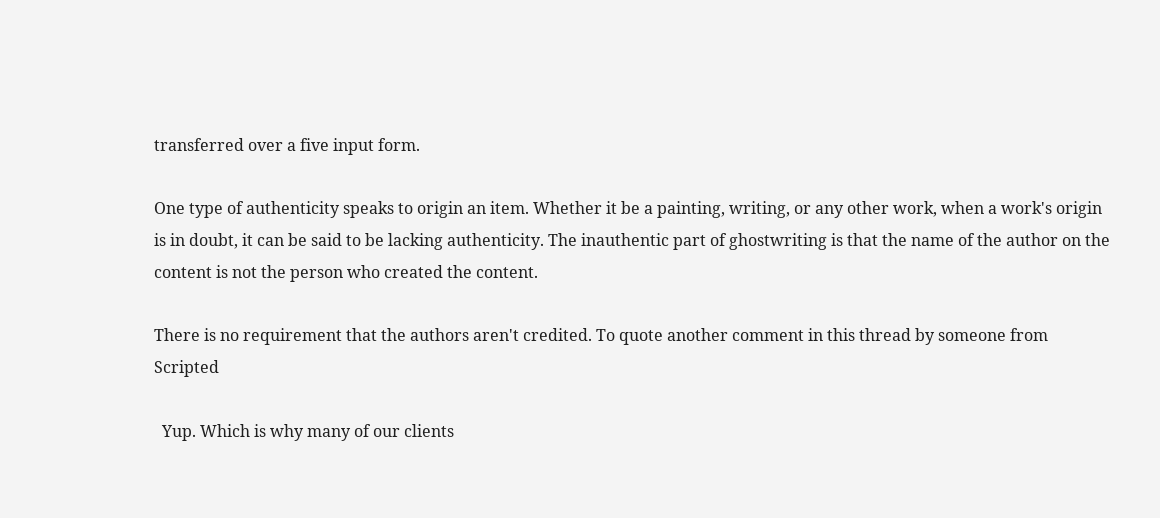transferred over a five input form.

One type of authenticity speaks to origin an item. Whether it be a painting, writing, or any other work, when a work's origin is in doubt, it can be said to be lacking authenticity. The inauthentic part of ghostwriting is that the name of the author on the content is not the person who created the content.

There is no requirement that the authors aren't credited. To quote another comment in this thread by someone from Scripted

  Yup. Which is why many of our clients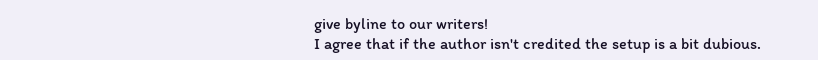give byline to our writers!
I agree that if the author isn't credited the setup is a bit dubious.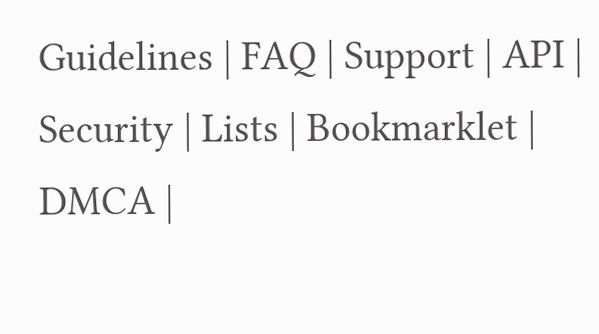Guidelines | FAQ | Support | API | Security | Lists | Bookmarklet | DMCA |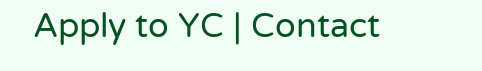Apply to YC | Contact